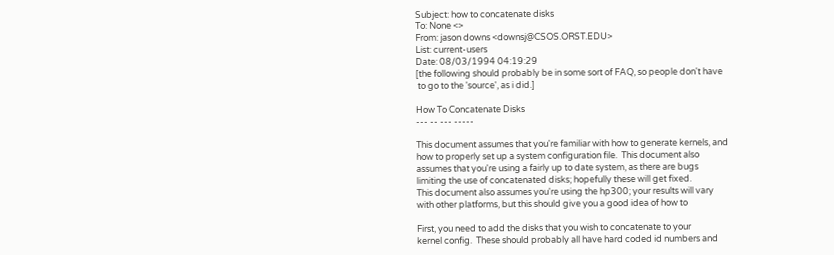Subject: how to concatenate disks
To: None <>
From: jason downs <downsj@CSOS.ORST.EDU>
List: current-users
Date: 08/03/1994 04:19:29
[the following should probably be in some sort of FAQ, so people don't have
 to go to the 'source', as i did.]

How To Concatenate Disks
--- -- --- -----

This document assumes that you're familiar with how to generate kernels, and
how to properly set up a system configuration file.  This document also
assumes that you're using a fairly up to date system, as there are bugs
limiting the use of concatenated disks; hopefully these will get fixed.
This document also assumes you're using the hp300; your results will vary
with other platforms, but this should give you a good idea of how to

First, you need to add the disks that you wish to concatenate to your
kernel config.  These should probably all have hard coded id numbers and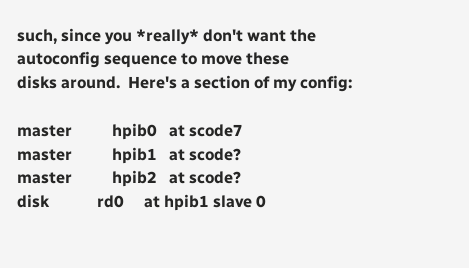such, since you *really* don't want the autoconfig sequence to move these
disks around.  Here's a section of my config:

master          hpib0   at scode7
master          hpib1   at scode?
master          hpib2   at scode?
disk            rd0     at hpib1 slave 0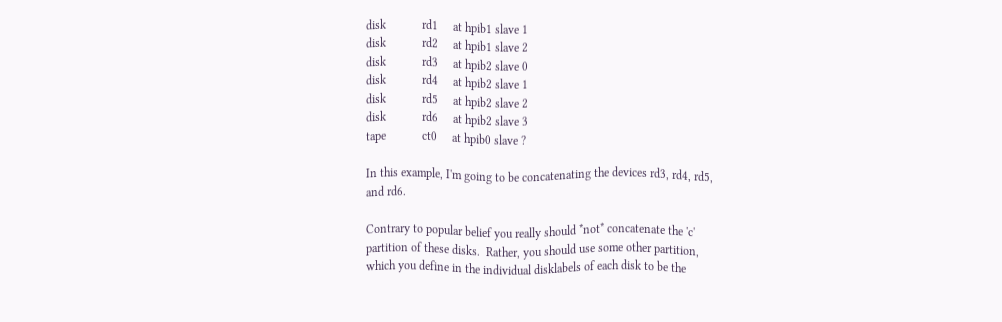disk            rd1     at hpib1 slave 1
disk            rd2     at hpib1 slave 2
disk            rd3     at hpib2 slave 0
disk            rd4     at hpib2 slave 1
disk            rd5     at hpib2 slave 2
disk            rd6     at hpib2 slave 3
tape            ct0     at hpib0 slave ?

In this example, I'm going to be concatenating the devices rd3, rd4, rd5,
and rd6.

Contrary to popular belief you really should *not* concatenate the 'c'
partition of these disks.  Rather, you should use some other partition,
which you define in the individual disklabels of each disk to be the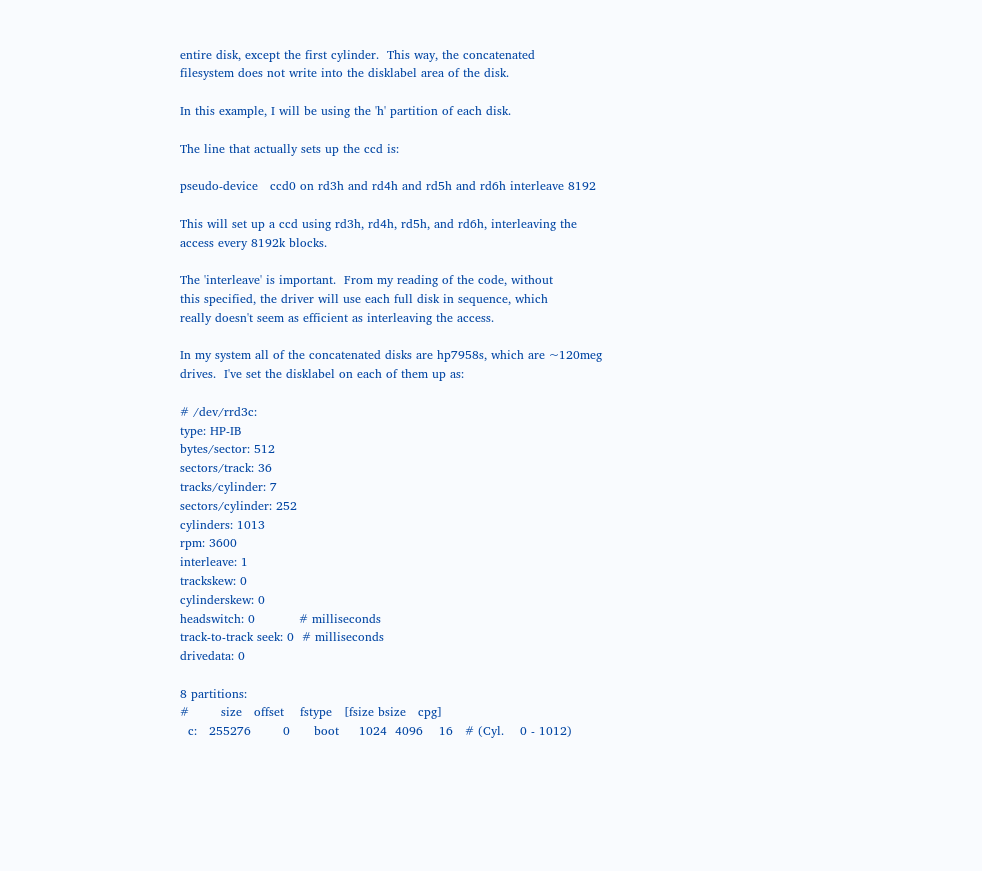entire disk, except the first cylinder.  This way, the concatenated
filesystem does not write into the disklabel area of the disk.

In this example, I will be using the 'h' partition of each disk.

The line that actually sets up the ccd is:

pseudo-device   ccd0 on rd3h and rd4h and rd5h and rd6h interleave 8192

This will set up a ccd using rd3h, rd4h, rd5h, and rd6h, interleaving the
access every 8192k blocks.

The 'interleave' is important.  From my reading of the code, without
this specified, the driver will use each full disk in sequence, which
really doesn't seem as efficient as interleaving the access.

In my system all of the concatenated disks are hp7958s, which are ~120meg
drives.  I've set the disklabel on each of them up as:

# /dev/rrd3c:
type: HP-IB
bytes/sector: 512
sectors/track: 36
tracks/cylinder: 7
sectors/cylinder: 252
cylinders: 1013
rpm: 3600
interleave: 1
trackskew: 0
cylinderskew: 0
headswitch: 0           # milliseconds
track-to-track seek: 0  # milliseconds
drivedata: 0

8 partitions:
#        size   offset    fstype   [fsize bsize   cpg]
  c:   255276        0      boot     1024  4096    16   # (Cyl.    0 - 1012)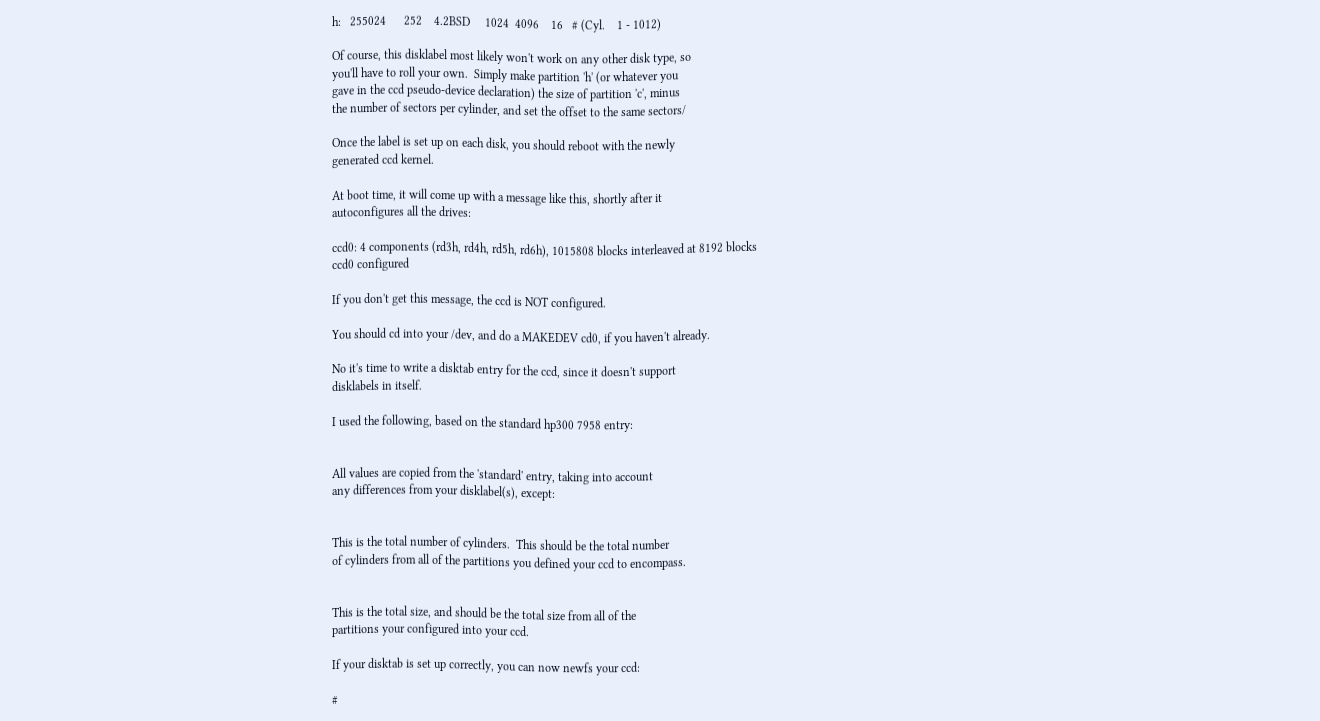h:   255024      252    4.2BSD     1024  4096    16   # (Cyl.    1 - 1012)

Of course, this disklabel most likely won't work on any other disk type, so
you'll have to roll your own.  Simply make partition 'h' (or whatever you
gave in the ccd pseudo-device declaration) the size of partition 'c', minus
the number of sectors per cylinder, and set the offset to the same sectors/

Once the label is set up on each disk, you should reboot with the newly
generated ccd kernel.

At boot time, it will come up with a message like this, shortly after it
autoconfigures all the drives:

ccd0: 4 components (rd3h, rd4h, rd5h, rd6h), 1015808 blocks interleaved at 8192 blocks
ccd0 configured

If you don't get this message, the ccd is NOT configured.

You should cd into your /dev, and do a MAKEDEV cd0, if you haven't already.

No it's time to write a disktab entry for the ccd, since it doesn't support
disklabels in itself.

I used the following, based on the standard hp300 7958 entry:


All values are copied from the 'standard' entry, taking into account
any differences from your disklabel(s), except:


This is the total number of cylinders.  This should be the total number
of cylinders from all of the partitions you defined your ccd to encompass.


This is the total size, and should be the total size from all of the
partitions your configured into your ccd.

If your disktab is set up correctly, you can now newfs your ccd:

#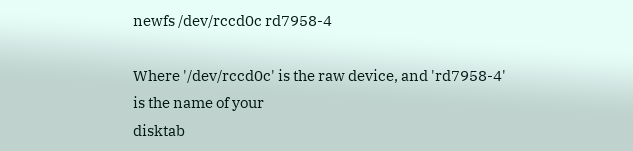newfs /dev/rccd0c rd7958-4

Where '/dev/rccd0c' is the raw device, and 'rd7958-4' is the name of your
disktab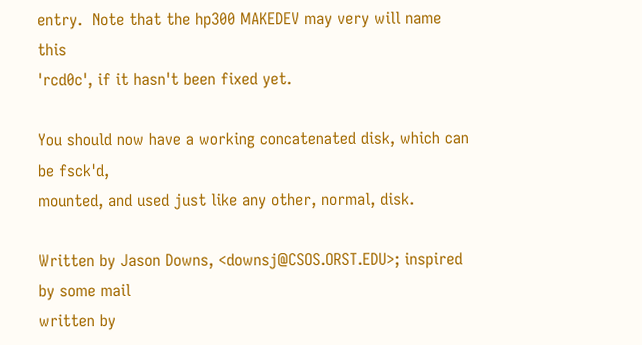entry.  Note that the hp300 MAKEDEV may very will name this
'rcd0c', if it hasn't been fixed yet.

You should now have a working concatenated disk, which can be fsck'd,
mounted, and used just like any other, normal, disk.

Written by Jason Downs, <downsj@CSOS.ORST.EDU>; inspired by some mail
written by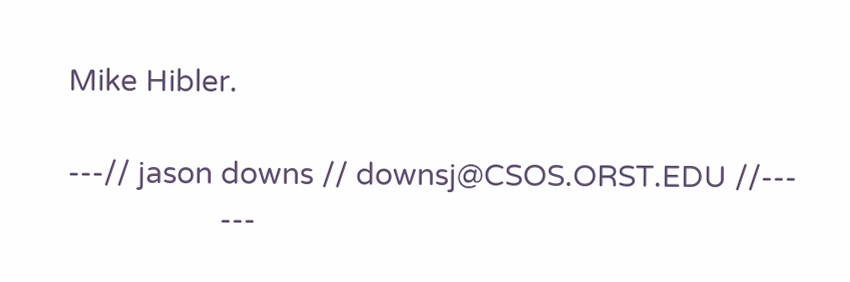Mike Hibler.

---// jason downs // downsj@CSOS.ORST.EDU //---
                   ---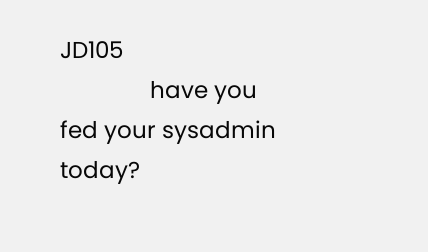JD105
               have you fed your sysadmin today?